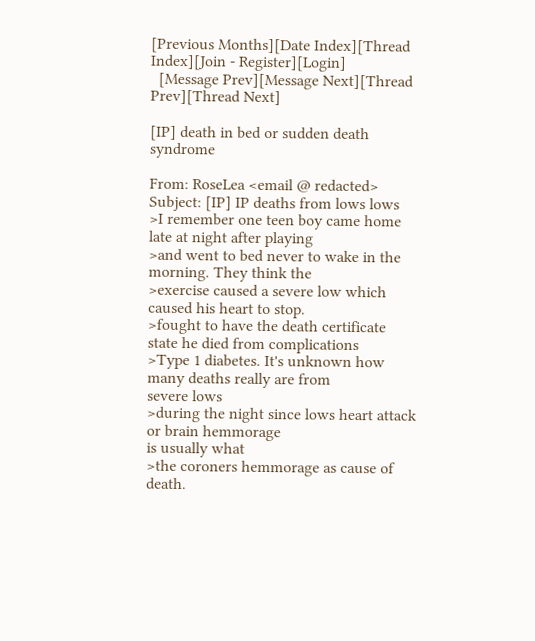[Previous Months][Date Index][Thread Index][Join - Register][Login]
  [Message Prev][Message Next][Thread Prev][Thread Next]

[IP] death in bed or sudden death syndrome

From: RoseLea <email @ redacted>
Subject: [IP] IP deaths from lows lows
>I remember one teen boy came home late at night after playing
>and went to bed never to wake in the morning. They think the
>exercise caused a severe low which caused his heart to stop.
>fought to have the death certificate state he died from complications
>Type 1 diabetes. It's unknown how many deaths really are from
severe lows
>during the night since lows heart attack or brain hemmorage
is usually what
>the coroners hemmorage as cause of death.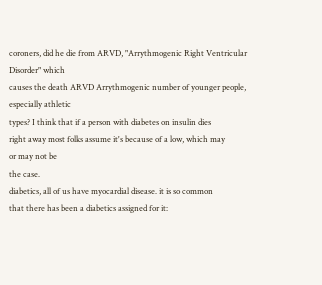coroners, did he die from ARVD, "Arrythmogenic Right Ventricular
Disorder" which
causes the death ARVD Arrythmogenic number of younger people,
especially athletic
types? I think that if a person with diabetes on insulin dies
right away most folks assume it's because of a low, which may
or may not be
the case.
diabetics, all of us have myocardial disease. it is so common
that there has been a diabetics assigned for it: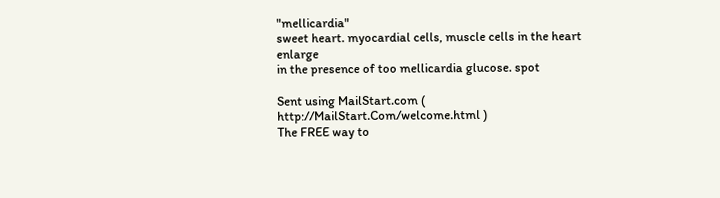"mellicardia"
sweet heart. myocardial cells, muscle cells in the heart enlarge
in the presence of too mellicardia glucose. spot

Sent using MailStart.com ( http://MailStart.Com/welcome.html )
The FREE way to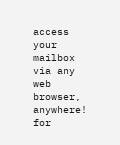access your mailbox via any web browser, anywhere!
for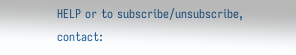HELP or to subscribe/unsubscribe, contact: